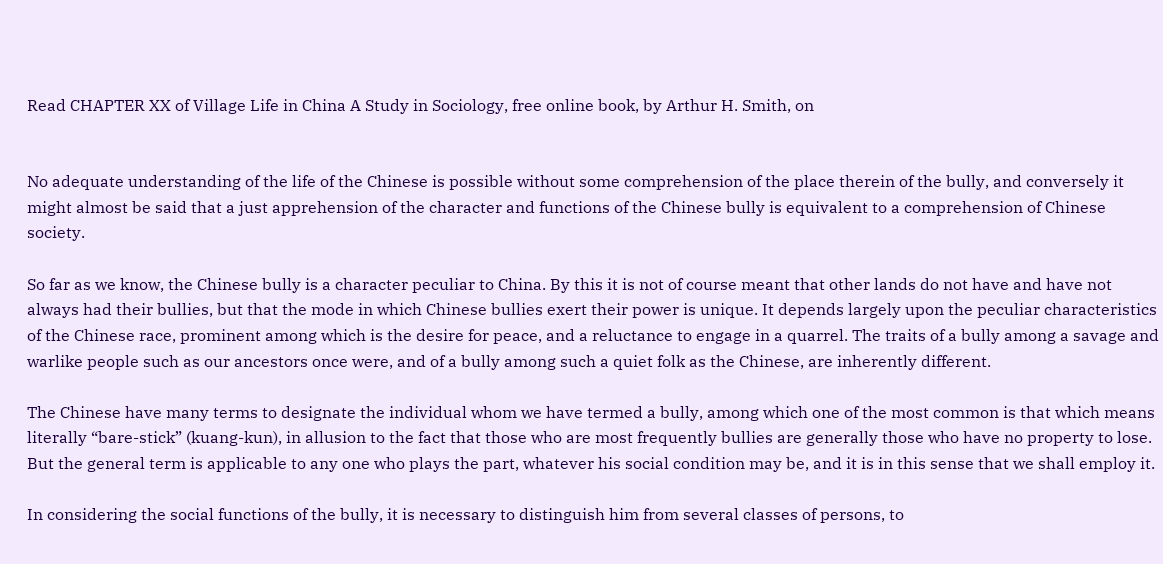Read CHAPTER XX of Village Life in China A Study in Sociology, free online book, by Arthur H. Smith, on


No adequate understanding of the life of the Chinese is possible without some comprehension of the place therein of the bully, and conversely it might almost be said that a just apprehension of the character and functions of the Chinese bully is equivalent to a comprehension of Chinese society.

So far as we know, the Chinese bully is a character peculiar to China. By this it is not of course meant that other lands do not have and have not always had their bullies, but that the mode in which Chinese bullies exert their power is unique. It depends largely upon the peculiar characteristics of the Chinese race, prominent among which is the desire for peace, and a reluctance to engage in a quarrel. The traits of a bully among a savage and warlike people such as our ancestors once were, and of a bully among such a quiet folk as the Chinese, are inherently different.

The Chinese have many terms to designate the individual whom we have termed a bully, among which one of the most common is that which means literally “bare-stick” (kuang-kun), in allusion to the fact that those who are most frequently bullies are generally those who have no property to lose. But the general term is applicable to any one who plays the part, whatever his social condition may be, and it is in this sense that we shall employ it.

In considering the social functions of the bully, it is necessary to distinguish him from several classes of persons, to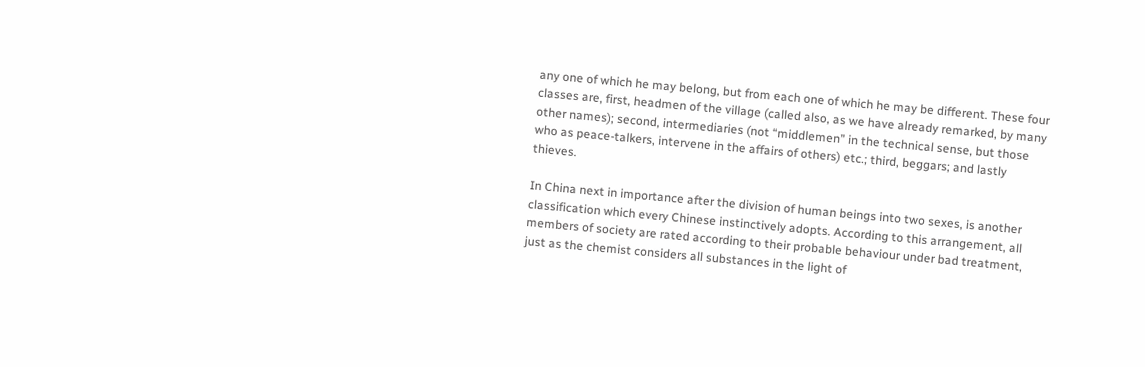any one of which he may belong, but from each one of which he may be different. These four classes are, first, headmen of the village (called also, as we have already remarked, by many other names); second, intermediaries (not “middlemen” in the technical sense, but those who as peace-talkers, intervene in the affairs of others) etc.; third, beggars; and lastly thieves.

In China next in importance after the division of human beings into two sexes, is another classification which every Chinese instinctively adopts. According to this arrangement, all members of society are rated according to their probable behaviour under bad treatment, just as the chemist considers all substances in the light of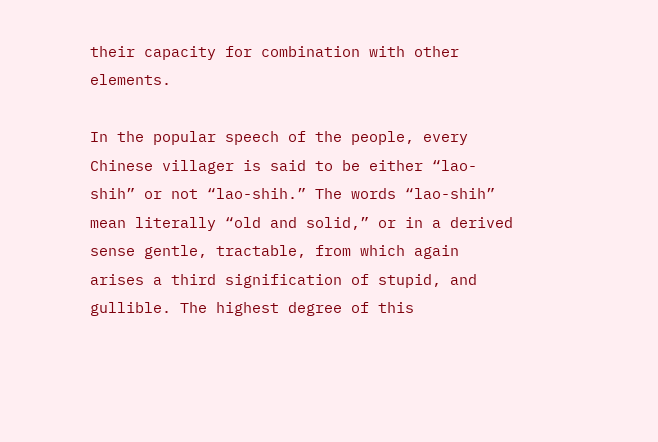their capacity for combination with other elements.

In the popular speech of the people, every Chinese villager is said to be either “lao-shih” or not “lao-shih.” The words “lao-shih” mean literally “old and solid,” or in a derived sense gentle, tractable, from which again arises a third signification of stupid, and gullible. The highest degree of this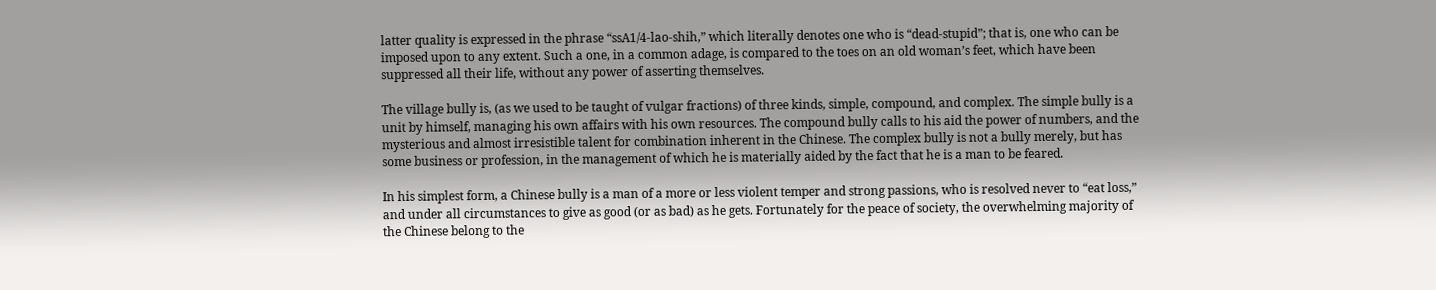latter quality is expressed in the phrase “ssA1/4-lao-shih,” which literally denotes one who is “dead-stupid”; that is, one who can be imposed upon to any extent. Such a one, in a common adage, is compared to the toes on an old woman’s feet, which have been suppressed all their life, without any power of asserting themselves.

The village bully is, (as we used to be taught of vulgar fractions) of three kinds, simple, compound, and complex. The simple bully is a unit by himself, managing his own affairs with his own resources. The compound bully calls to his aid the power of numbers, and the mysterious and almost irresistible talent for combination inherent in the Chinese. The complex bully is not a bully merely, but has some business or profession, in the management of which he is materially aided by the fact that he is a man to be feared.

In his simplest form, a Chinese bully is a man of a more or less violent temper and strong passions, who is resolved never to “eat loss,” and under all circumstances to give as good (or as bad) as he gets. Fortunately for the peace of society, the overwhelming majority of the Chinese belong to the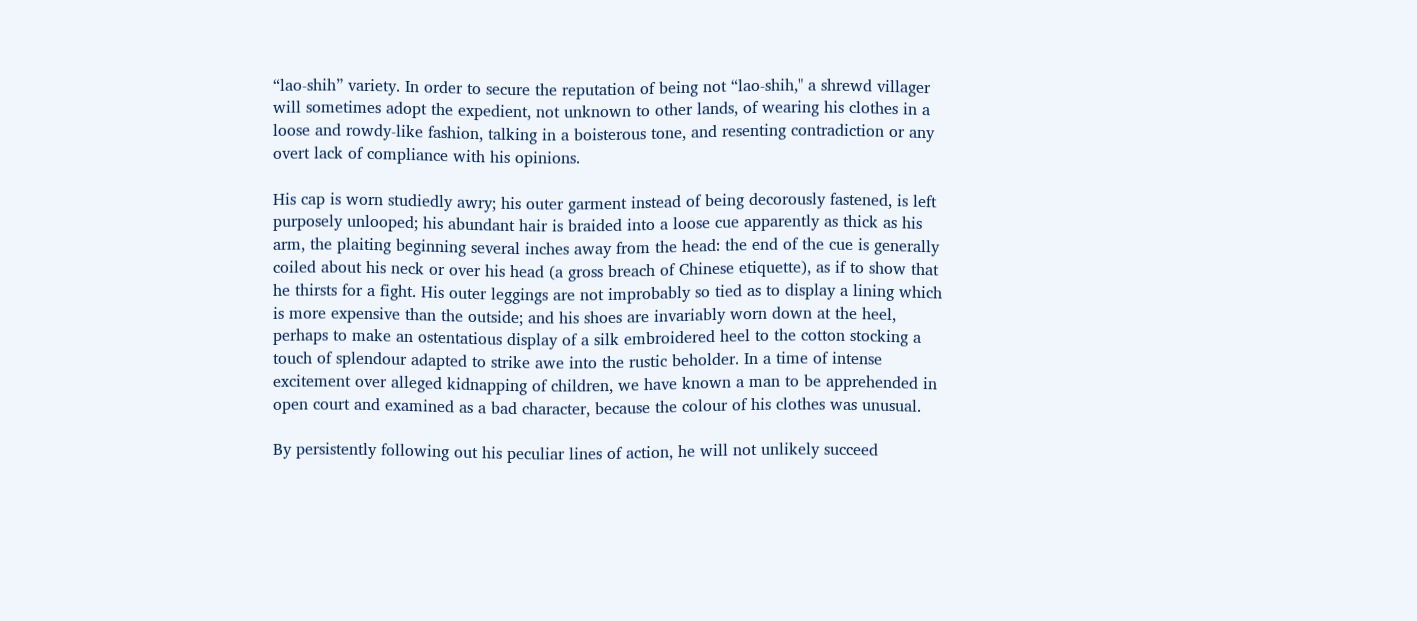“lao-shih” variety. In order to secure the reputation of being not “lao-shih," a shrewd villager will sometimes adopt the expedient, not unknown to other lands, of wearing his clothes in a loose and rowdy-like fashion, talking in a boisterous tone, and resenting contradiction or any overt lack of compliance with his opinions.

His cap is worn studiedly awry; his outer garment instead of being decorously fastened, is left purposely unlooped; his abundant hair is braided into a loose cue apparently as thick as his arm, the plaiting beginning several inches away from the head: the end of the cue is generally coiled about his neck or over his head (a gross breach of Chinese etiquette), as if to show that he thirsts for a fight. His outer leggings are not improbably so tied as to display a lining which is more expensive than the outside; and his shoes are invariably worn down at the heel, perhaps to make an ostentatious display of a silk embroidered heel to the cotton stocking a touch of splendour adapted to strike awe into the rustic beholder. In a time of intense excitement over alleged kidnapping of children, we have known a man to be apprehended in open court and examined as a bad character, because the colour of his clothes was unusual.

By persistently following out his peculiar lines of action, he will not unlikely succeed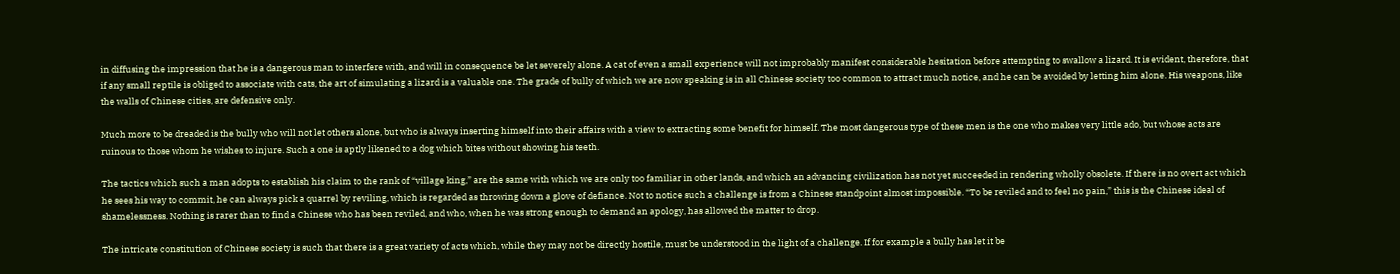in diffusing the impression that he is a dangerous man to interfere with, and will in consequence be let severely alone. A cat of even a small experience will not improbably manifest considerable hesitation before attempting to swallow a lizard. It is evident, therefore, that if any small reptile is obliged to associate with cats, the art of simulating a lizard is a valuable one. The grade of bully of which we are now speaking is in all Chinese society too common to attract much notice, and he can be avoided by letting him alone. His weapons, like the walls of Chinese cities, are defensive only.

Much more to be dreaded is the bully who will not let others alone, but who is always inserting himself into their affairs with a view to extracting some benefit for himself. The most dangerous type of these men is the one who makes very little ado, but whose acts are ruinous to those whom he wishes to injure. Such a one is aptly likened to a dog which bites without showing his teeth.

The tactics which such a man adopts to establish his claim to the rank of “village king,” are the same with which we are only too familiar in other lands, and which an advancing civilization has not yet succeeded in rendering wholly obsolete. If there is no overt act which he sees his way to commit, he can always pick a quarrel by reviling, which is regarded as throwing down a glove of defiance. Not to notice such a challenge is from a Chinese standpoint almost impossible. “To be reviled and to feel no pain,” this is the Chinese ideal of shamelessness. Nothing is rarer than to find a Chinese who has been reviled, and who, when he was strong enough to demand an apology, has allowed the matter to drop.

The intricate constitution of Chinese society is such that there is a great variety of acts which, while they may not be directly hostile, must be understood in the light of a challenge. If for example a bully has let it be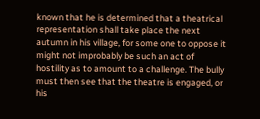known that he is determined that a theatrical representation shall take place the next autumn in his village, for some one to oppose it might not improbably be such an act of hostility as to amount to a challenge. The bully must then see that the theatre is engaged, or his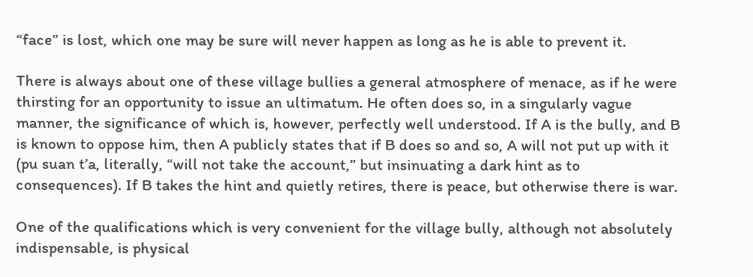“face” is lost, which one may be sure will never happen as long as he is able to prevent it.

There is always about one of these village bullies a general atmosphere of menace, as if he were thirsting for an opportunity to issue an ultimatum. He often does so, in a singularly vague manner, the significance of which is, however, perfectly well understood. If A is the bully, and B is known to oppose him, then A publicly states that if B does so and so, A will not put up with it (pu suan t’a, literally, “will not take the account,” but insinuating a dark hint as to consequences). If B takes the hint and quietly retires, there is peace, but otherwise there is war.

One of the qualifications which is very convenient for the village bully, although not absolutely indispensable, is physical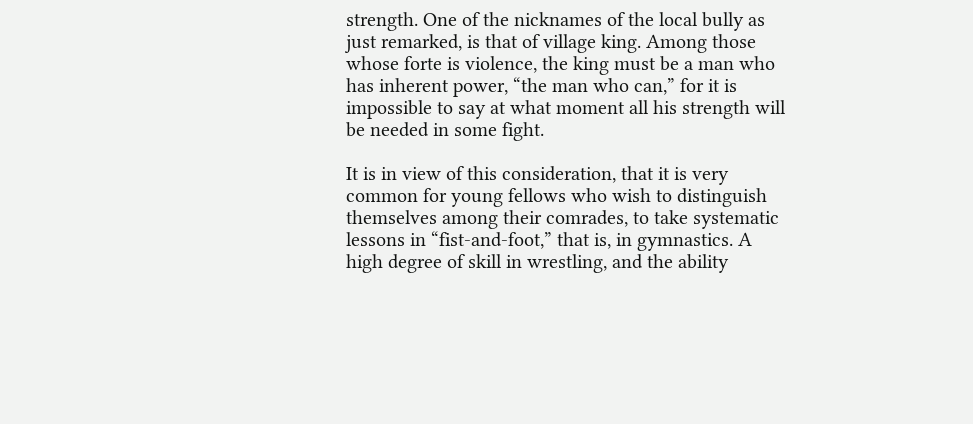strength. One of the nicknames of the local bully as just remarked, is that of village king. Among those whose forte is violence, the king must be a man who has inherent power, “the man who can,” for it is impossible to say at what moment all his strength will be needed in some fight.

It is in view of this consideration, that it is very common for young fellows who wish to distinguish themselves among their comrades, to take systematic lessons in “fist-and-foot,” that is, in gymnastics. A high degree of skill in wrestling, and the ability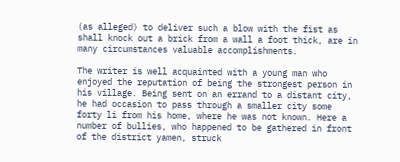(as alleged) to deliver such a blow with the fist as shall knock out a brick from a wall a foot thick, are in many circumstances valuable accomplishments.

The writer is well acquainted with a young man who enjoyed the reputation of being the strongest person in his village. Being sent on an errand to a distant city, he had occasion to pass through a smaller city some forty li from his home, where he was not known. Here a number of bullies, who happened to be gathered in front of the district yamen, struck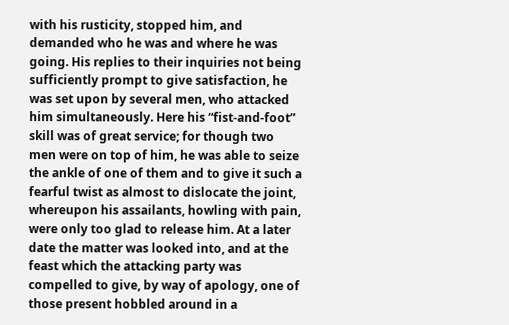with his rusticity, stopped him, and demanded who he was and where he was going. His replies to their inquiries not being sufficiently prompt to give satisfaction, he was set upon by several men, who attacked him simultaneously. Here his “fist-and-foot” skill was of great service; for though two men were on top of him, he was able to seize the ankle of one of them and to give it such a fearful twist as almost to dislocate the joint, whereupon his assailants, howling with pain, were only too glad to release him. At a later date the matter was looked into, and at the feast which the attacking party was compelled to give, by way of apology, one of those present hobbled around in a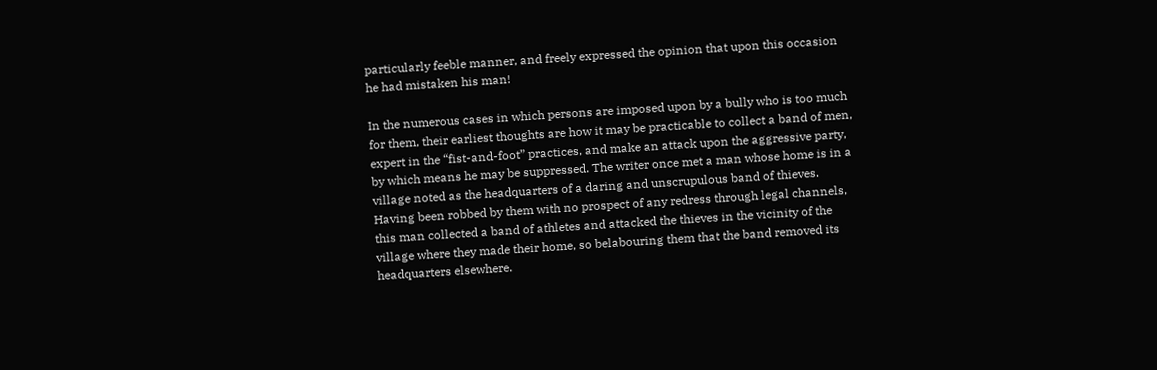particularly feeble manner, and freely expressed the opinion that upon this occasion he had mistaken his man!

In the numerous cases in which persons are imposed upon by a bully who is too much for them, their earliest thoughts are how it may be practicable to collect a band of men, expert in the “fist-and-foot” practices, and make an attack upon the aggressive party, by which means he may be suppressed. The writer once met a man whose home is in a village noted as the headquarters of a daring and unscrupulous band of thieves. Having been robbed by them with no prospect of any redress through legal channels, this man collected a band of athletes and attacked the thieves in the vicinity of the village where they made their home, so belabouring them that the band removed its headquarters elsewhere.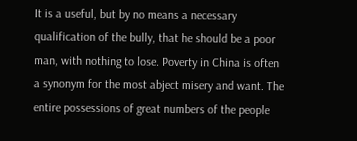It is a useful, but by no means a necessary qualification of the bully, that he should be a poor man, with nothing to lose. Poverty in China is often a synonym for the most abject misery and want. The entire possessions of great numbers of the people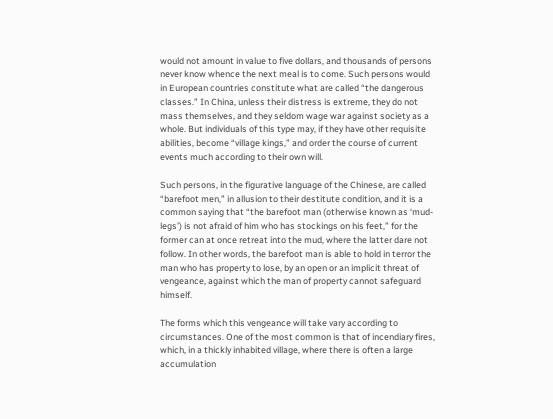would not amount in value to five dollars, and thousands of persons never know whence the next meal is to come. Such persons would in European countries constitute what are called “the dangerous classes.” In China, unless their distress is extreme, they do not mass themselves, and they seldom wage war against society as a whole. But individuals of this type may, if they have other requisite abilities, become “village kings,” and order the course of current events much according to their own will.

Such persons, in the figurative language of the Chinese, are called “barefoot men,” in allusion to their destitute condition, and it is a common saying that “the barefoot man (otherwise known as ‘mud-legs’) is not afraid of him who has stockings on his feet,” for the former can at once retreat into the mud, where the latter dare not follow. In other words, the barefoot man is able to hold in terror the man who has property to lose, by an open or an implicit threat of vengeance, against which the man of property cannot safeguard himself.

The forms which this vengeance will take vary according to circumstances. One of the most common is that of incendiary fires, which, in a thickly inhabited village, where there is often a large accumulation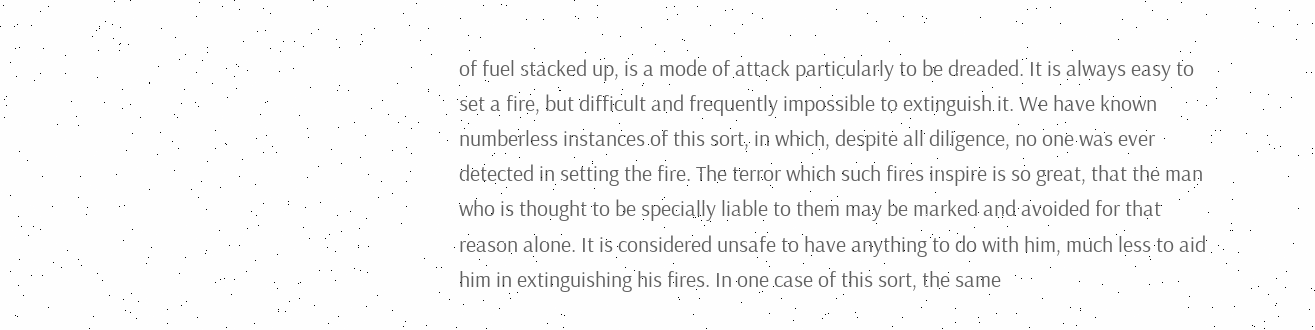of fuel stacked up, is a mode of attack particularly to be dreaded. It is always easy to set a fire, but difficult and frequently impossible to extinguish it. We have known numberless instances of this sort, in which, despite all diligence, no one was ever detected in setting the fire. The terror which such fires inspire is so great, that the man who is thought to be specially liable to them may be marked and avoided for that reason alone. It is considered unsafe to have anything to do with him, much less to aid him in extinguishing his fires. In one case of this sort, the same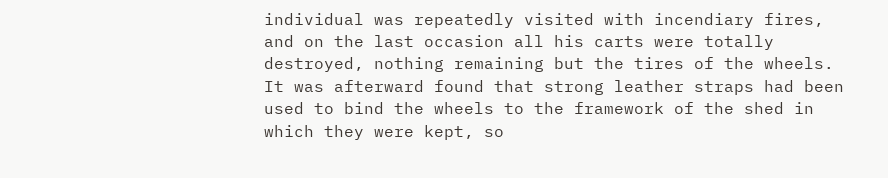individual was repeatedly visited with incendiary fires, and on the last occasion all his carts were totally destroyed, nothing remaining but the tires of the wheels. It was afterward found that strong leather straps had been used to bind the wheels to the framework of the shed in which they were kept, so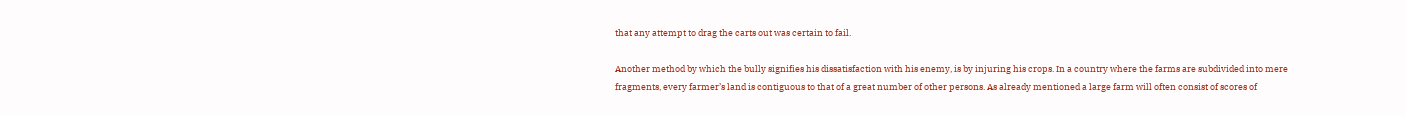that any attempt to drag the carts out was certain to fail.

Another method by which the bully signifies his dissatisfaction with his enemy, is by injuring his crops. In a country where the farms are subdivided into mere fragments, every farmer’s land is contiguous to that of a great number of other persons. As already mentioned a large farm will often consist of scores of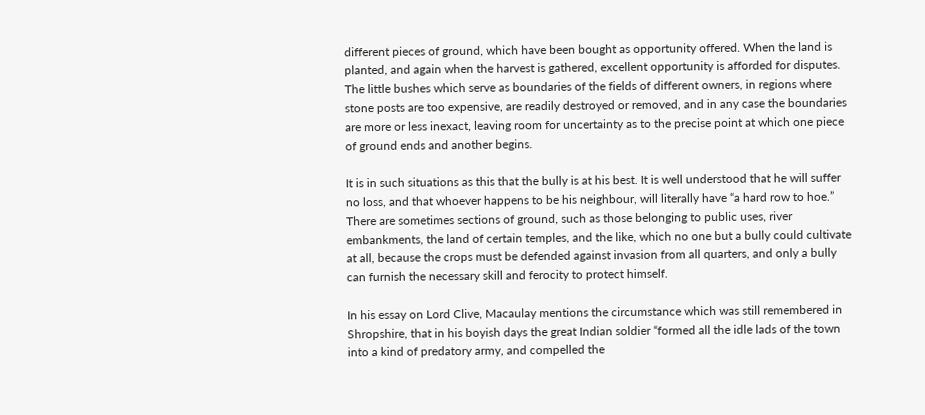different pieces of ground, which have been bought as opportunity offered. When the land is planted, and again when the harvest is gathered, excellent opportunity is afforded for disputes. The little bushes which serve as boundaries of the fields of different owners, in regions where stone posts are too expensive, are readily destroyed or removed, and in any case the boundaries are more or less inexact, leaving room for uncertainty as to the precise point at which one piece of ground ends and another begins.

It is in such situations as this that the bully is at his best. It is well understood that he will suffer no loss, and that whoever happens to be his neighbour, will literally have “a hard row to hoe.” There are sometimes sections of ground, such as those belonging to public uses, river embankments, the land of certain temples, and the like, which no one but a bully could cultivate at all, because the crops must be defended against invasion from all quarters, and only a bully can furnish the necessary skill and ferocity to protect himself.

In his essay on Lord Clive, Macaulay mentions the circumstance which was still remembered in Shropshire, that in his boyish days the great Indian soldier “formed all the idle lads of the town into a kind of predatory army, and compelled the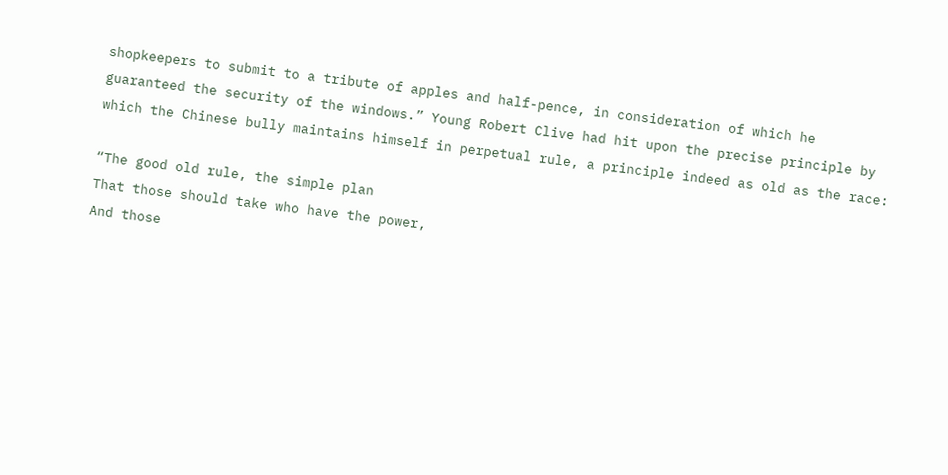shopkeepers to submit to a tribute of apples and half-pence, in consideration of which he guaranteed the security of the windows.” Young Robert Clive had hit upon the precise principle by which the Chinese bully maintains himself in perpetual rule, a principle indeed as old as the race:

“The good old rule, the simple plan
That those should take who have the power,
And those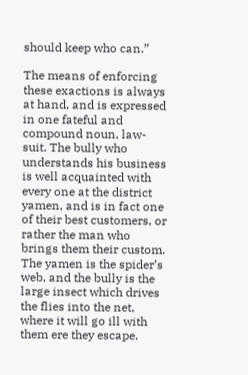should keep who can.”

The means of enforcing these exactions is always at hand, and is expressed in one fateful and compound noun, law-suit. The bully who understands his business is well acquainted with every one at the district yamen, and is in fact one of their best customers, or rather the man who brings them their custom. The yamen is the spider’s web, and the bully is the large insect which drives the flies into the net, where it will go ill with them ere they escape.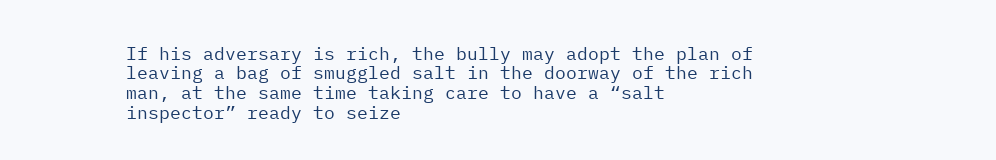If his adversary is rich, the bully may adopt the plan of leaving a bag of smuggled salt in the doorway of the rich man, at the same time taking care to have a “salt inspector” ready to seize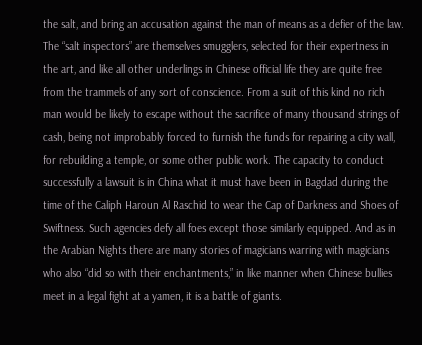the salt, and bring an accusation against the man of means as a defier of the law. The “salt inspectors” are themselves smugglers, selected for their expertness in the art, and like all other underlings in Chinese official life they are quite free from the trammels of any sort of conscience. From a suit of this kind no rich man would be likely to escape without the sacrifice of many thousand strings of cash, being not improbably forced to furnish the funds for repairing a city wall, for rebuilding a temple, or some other public work. The capacity to conduct successfully a lawsuit is in China what it must have been in Bagdad during the time of the Caliph Haroun Al Raschid to wear the Cap of Darkness and Shoes of Swiftness. Such agencies defy all foes except those similarly equipped. And as in the Arabian Nights there are many stories of magicians warring with magicians who also “did so with their enchantments,” in like manner when Chinese bullies meet in a legal fight at a yamen, it is a battle of giants.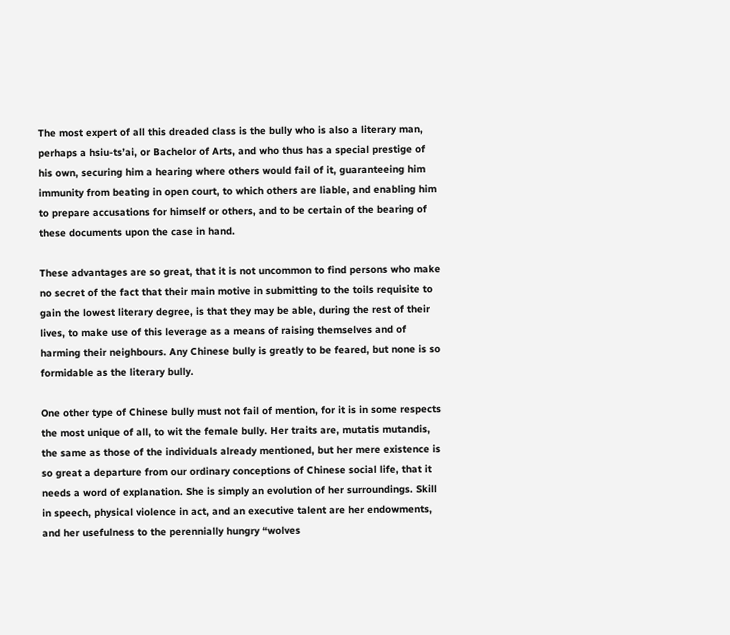The most expert of all this dreaded class is the bully who is also a literary man, perhaps a hsiu-ts’ai, or Bachelor of Arts, and who thus has a special prestige of his own, securing him a hearing where others would fail of it, guaranteeing him immunity from beating in open court, to which others are liable, and enabling him to prepare accusations for himself or others, and to be certain of the bearing of these documents upon the case in hand.

These advantages are so great, that it is not uncommon to find persons who make no secret of the fact that their main motive in submitting to the toils requisite to gain the lowest literary degree, is that they may be able, during the rest of their lives, to make use of this leverage as a means of raising themselves and of harming their neighbours. Any Chinese bully is greatly to be feared, but none is so formidable as the literary bully.

One other type of Chinese bully must not fail of mention, for it is in some respects the most unique of all, to wit the female bully. Her traits are, mutatis mutandis, the same as those of the individuals already mentioned, but her mere existence is so great a departure from our ordinary conceptions of Chinese social life, that it needs a word of explanation. She is simply an evolution of her surroundings. Skill in speech, physical violence in act, and an executive talent are her endowments, and her usefulness to the perennially hungry “wolves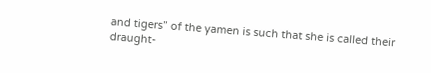and tigers” of the yamen is such that she is called their draught-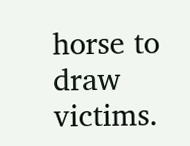horse to draw victims.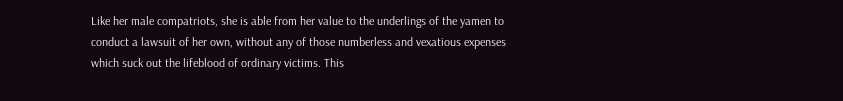Like her male compatriots, she is able from her value to the underlings of the yamen to conduct a lawsuit of her own, without any of those numberless and vexatious expenses which suck out the lifeblood of ordinary victims. This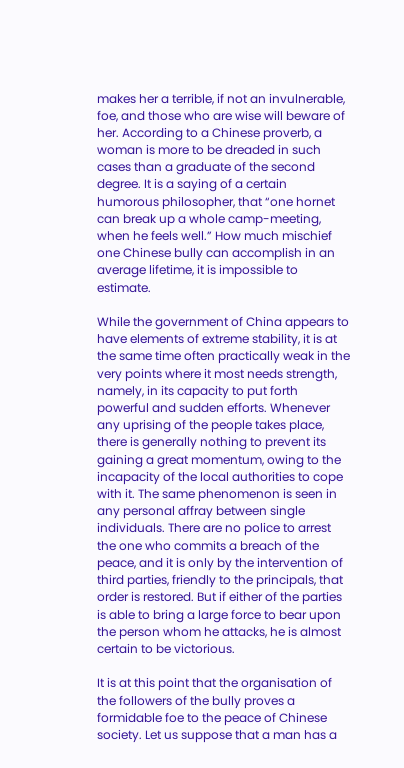makes her a terrible, if not an invulnerable, foe, and those who are wise will beware of her. According to a Chinese proverb, a woman is more to be dreaded in such cases than a graduate of the second degree. It is a saying of a certain humorous philosopher, that “one hornet can break up a whole camp-meeting, when he feels well.” How much mischief one Chinese bully can accomplish in an average lifetime, it is impossible to estimate.

While the government of China appears to have elements of extreme stability, it is at the same time often practically weak in the very points where it most needs strength, namely, in its capacity to put forth powerful and sudden efforts. Whenever any uprising of the people takes place, there is generally nothing to prevent its gaining a great momentum, owing to the incapacity of the local authorities to cope with it. The same phenomenon is seen in any personal affray between single individuals. There are no police to arrest the one who commits a breach of the peace, and it is only by the intervention of third parties, friendly to the principals, that order is restored. But if either of the parties is able to bring a large force to bear upon the person whom he attacks, he is almost certain to be victorious.

It is at this point that the organisation of the followers of the bully proves a formidable foe to the peace of Chinese society. Let us suppose that a man has a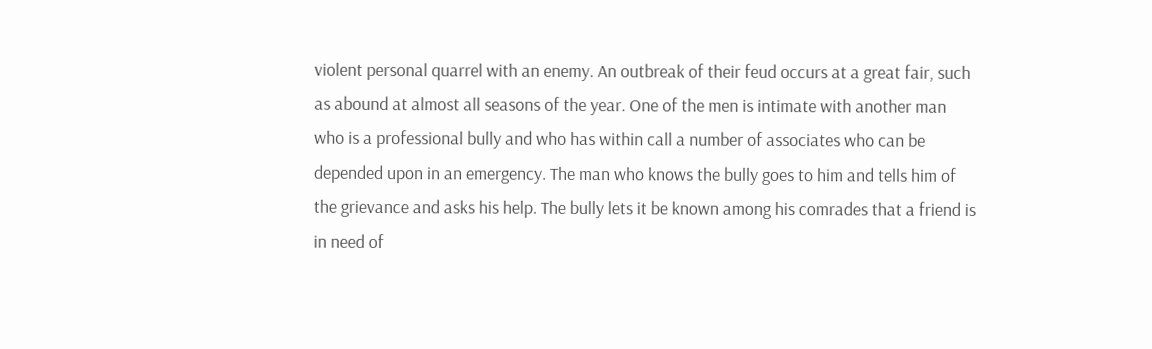violent personal quarrel with an enemy. An outbreak of their feud occurs at a great fair, such as abound at almost all seasons of the year. One of the men is intimate with another man who is a professional bully and who has within call a number of associates who can be depended upon in an emergency. The man who knows the bully goes to him and tells him of the grievance and asks his help. The bully lets it be known among his comrades that a friend is in need of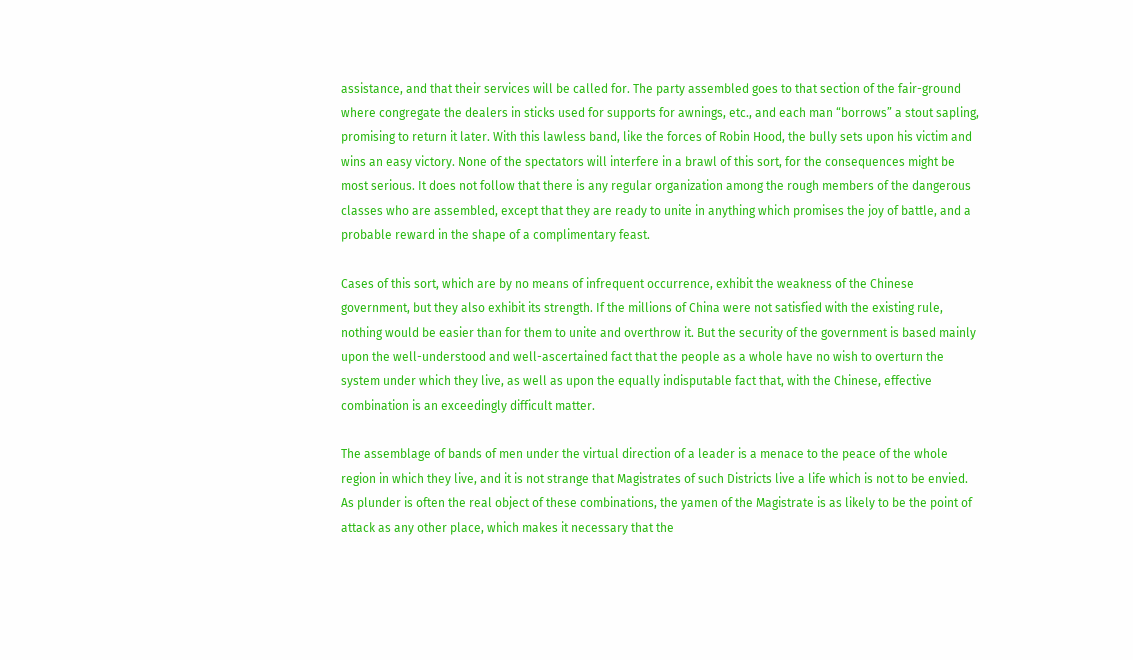assistance, and that their services will be called for. The party assembled goes to that section of the fair-ground where congregate the dealers in sticks used for supports for awnings, etc., and each man “borrows” a stout sapling, promising to return it later. With this lawless band, like the forces of Robin Hood, the bully sets upon his victim and wins an easy victory. None of the spectators will interfere in a brawl of this sort, for the consequences might be most serious. It does not follow that there is any regular organization among the rough members of the dangerous classes who are assembled, except that they are ready to unite in anything which promises the joy of battle, and a probable reward in the shape of a complimentary feast.

Cases of this sort, which are by no means of infrequent occurrence, exhibit the weakness of the Chinese government, but they also exhibit its strength. If the millions of China were not satisfied with the existing rule, nothing would be easier than for them to unite and overthrow it. But the security of the government is based mainly upon the well-understood and well-ascertained fact that the people as a whole have no wish to overturn the system under which they live, as well as upon the equally indisputable fact that, with the Chinese, effective combination is an exceedingly difficult matter.

The assemblage of bands of men under the virtual direction of a leader is a menace to the peace of the whole region in which they live, and it is not strange that Magistrates of such Districts live a life which is not to be envied. As plunder is often the real object of these combinations, the yamen of the Magistrate is as likely to be the point of attack as any other place, which makes it necessary that the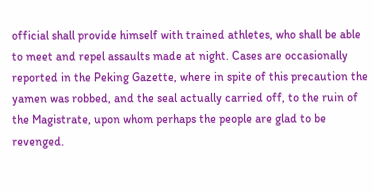official shall provide himself with trained athletes, who shall be able to meet and repel assaults made at night. Cases are occasionally reported in the Peking Gazette, where in spite of this precaution the yamen was robbed, and the seal actually carried off, to the ruin of the Magistrate, upon whom perhaps the people are glad to be revenged.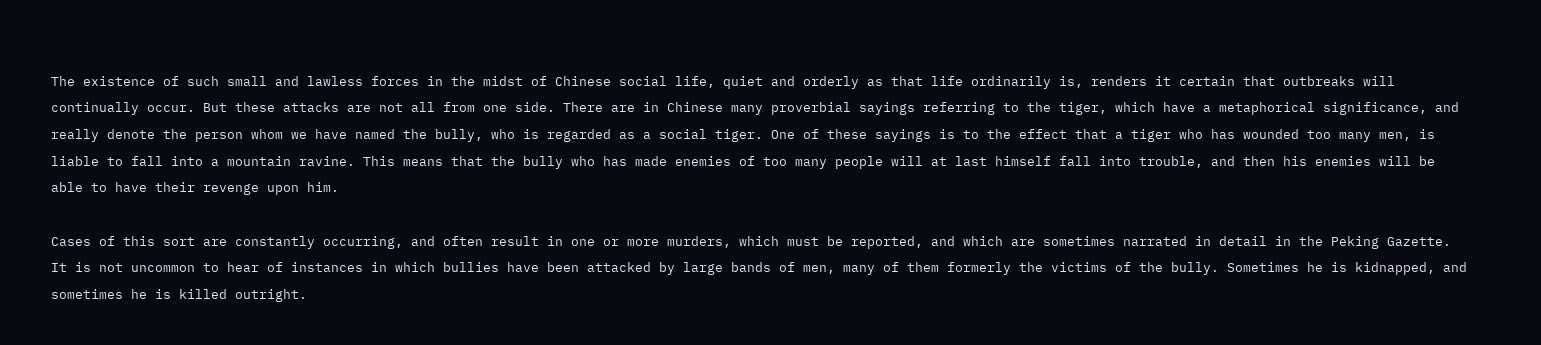The existence of such small and lawless forces in the midst of Chinese social life, quiet and orderly as that life ordinarily is, renders it certain that outbreaks will continually occur. But these attacks are not all from one side. There are in Chinese many proverbial sayings referring to the tiger, which have a metaphorical significance, and really denote the person whom we have named the bully, who is regarded as a social tiger. One of these sayings is to the effect that a tiger who has wounded too many men, is liable to fall into a mountain ravine. This means that the bully who has made enemies of too many people will at last himself fall into trouble, and then his enemies will be able to have their revenge upon him.

Cases of this sort are constantly occurring, and often result in one or more murders, which must be reported, and which are sometimes narrated in detail in the Peking Gazette. It is not uncommon to hear of instances in which bullies have been attacked by large bands of men, many of them formerly the victims of the bully. Sometimes he is kidnapped, and sometimes he is killed outright.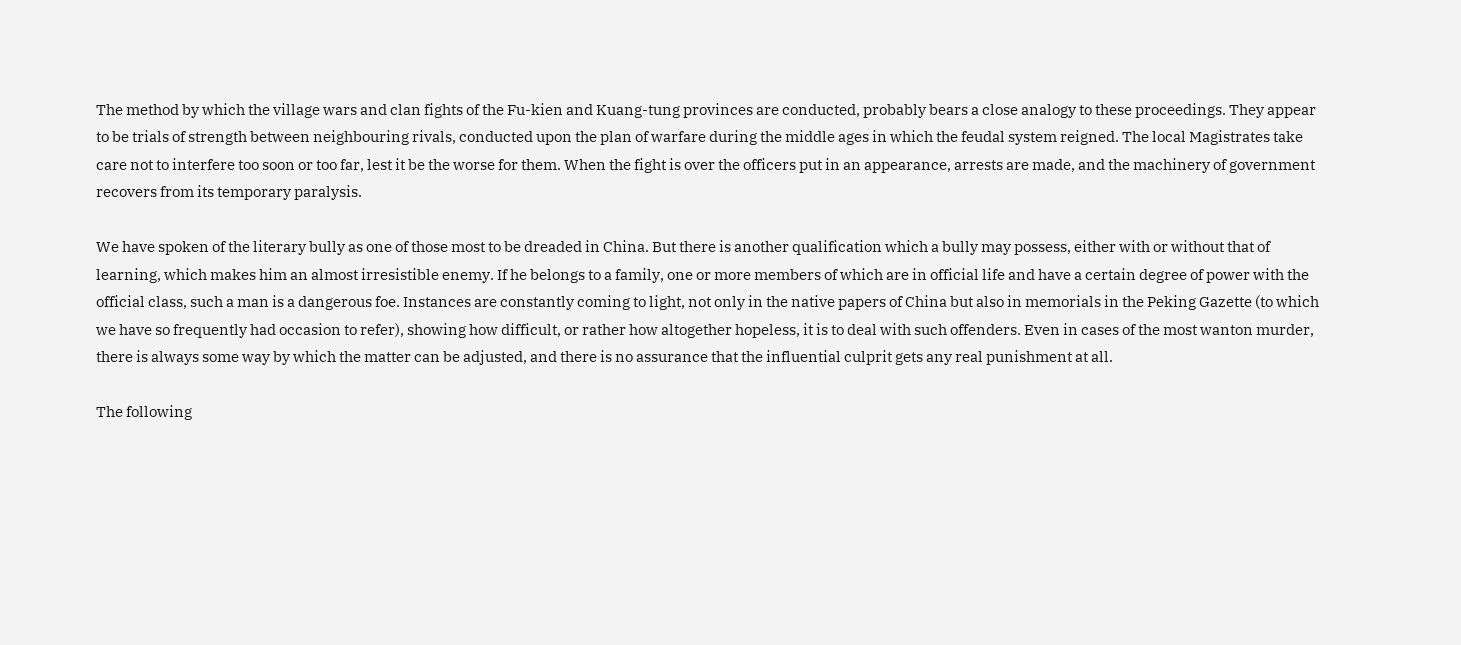The method by which the village wars and clan fights of the Fu-kien and Kuang-tung provinces are conducted, probably bears a close analogy to these proceedings. They appear to be trials of strength between neighbouring rivals, conducted upon the plan of warfare during the middle ages in which the feudal system reigned. The local Magistrates take care not to interfere too soon or too far, lest it be the worse for them. When the fight is over the officers put in an appearance, arrests are made, and the machinery of government recovers from its temporary paralysis.

We have spoken of the literary bully as one of those most to be dreaded in China. But there is another qualification which a bully may possess, either with or without that of learning, which makes him an almost irresistible enemy. If he belongs to a family, one or more members of which are in official life and have a certain degree of power with the official class, such a man is a dangerous foe. Instances are constantly coming to light, not only in the native papers of China but also in memorials in the Peking Gazette (to which we have so frequently had occasion to refer), showing how difficult, or rather how altogether hopeless, it is to deal with such offenders. Even in cases of the most wanton murder, there is always some way by which the matter can be adjusted, and there is no assurance that the influential culprit gets any real punishment at all.

The following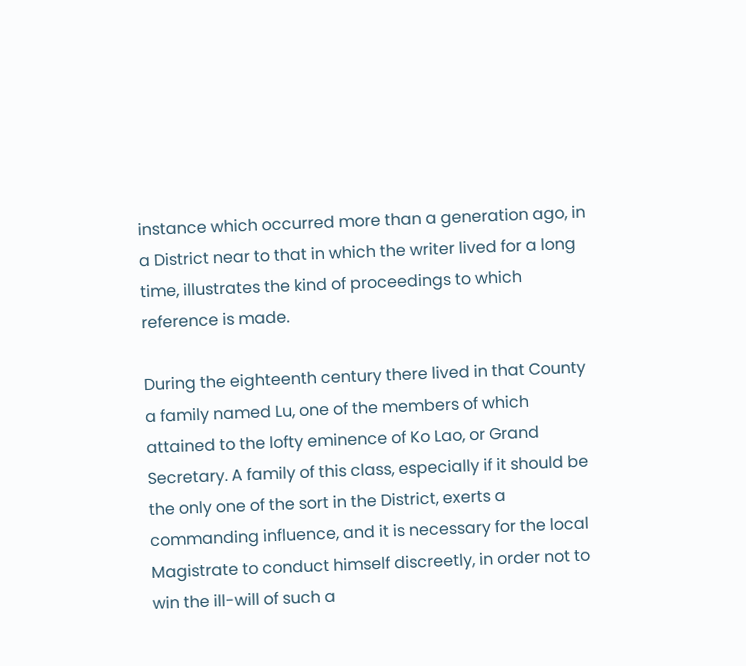instance which occurred more than a generation ago, in a District near to that in which the writer lived for a long time, illustrates the kind of proceedings to which reference is made.

During the eighteenth century there lived in that County a family named Lu, one of the members of which attained to the lofty eminence of Ko Lao, or Grand Secretary. A family of this class, especially if it should be the only one of the sort in the District, exerts a commanding influence, and it is necessary for the local Magistrate to conduct himself discreetly, in order not to win the ill-will of such a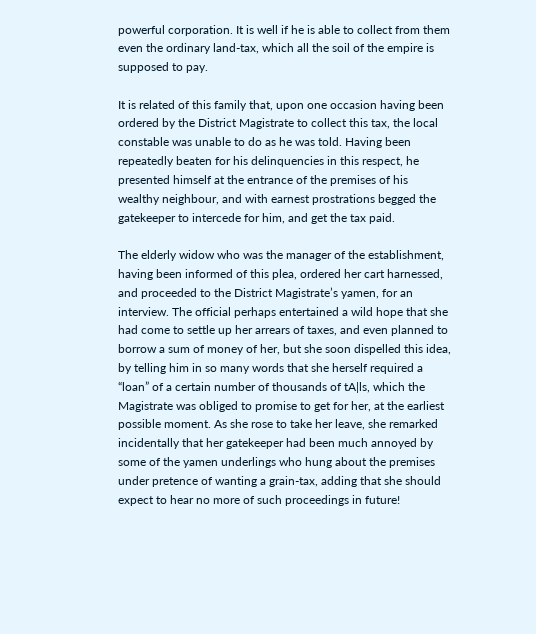powerful corporation. It is well if he is able to collect from them even the ordinary land-tax, which all the soil of the empire is supposed to pay.

It is related of this family that, upon one occasion having been ordered by the District Magistrate to collect this tax, the local constable was unable to do as he was told. Having been repeatedly beaten for his delinquencies in this respect, he presented himself at the entrance of the premises of his wealthy neighbour, and with earnest prostrations begged the gatekeeper to intercede for him, and get the tax paid.

The elderly widow who was the manager of the establishment, having been informed of this plea, ordered her cart harnessed, and proceeded to the District Magistrate’s yamen, for an interview. The official perhaps entertained a wild hope that she had come to settle up her arrears of taxes, and even planned to borrow a sum of money of her, but she soon dispelled this idea, by telling him in so many words that she herself required a “loan” of a certain number of thousands of tA|ls, which the Magistrate was obliged to promise to get for her, at the earliest possible moment. As she rose to take her leave, she remarked incidentally that her gatekeeper had been much annoyed by some of the yamen underlings who hung about the premises under pretence of wanting a grain-tax, adding that she should expect to hear no more of such proceedings in future!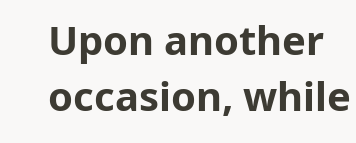Upon another occasion, while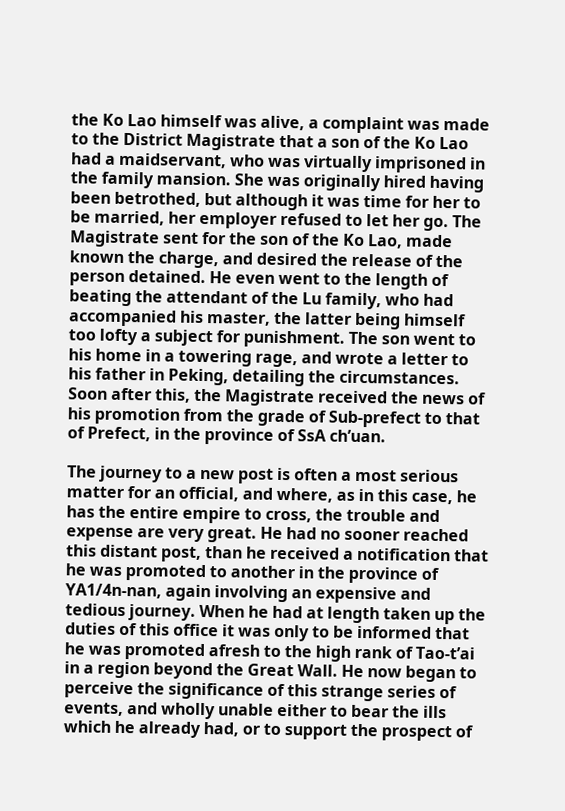the Ko Lao himself was alive, a complaint was made to the District Magistrate that a son of the Ko Lao had a maidservant, who was virtually imprisoned in the family mansion. She was originally hired having been betrothed, but although it was time for her to be married, her employer refused to let her go. The Magistrate sent for the son of the Ko Lao, made known the charge, and desired the release of the person detained. He even went to the length of beating the attendant of the Lu family, who had accompanied his master, the latter being himself too lofty a subject for punishment. The son went to his home in a towering rage, and wrote a letter to his father in Peking, detailing the circumstances. Soon after this, the Magistrate received the news of his promotion from the grade of Sub-prefect to that of Prefect, in the province of SsA ch’uan.

The journey to a new post is often a most serious matter for an official, and where, as in this case, he has the entire empire to cross, the trouble and expense are very great. He had no sooner reached this distant post, than he received a notification that he was promoted to another in the province of YA1/4n-nan, again involving an expensive and tedious journey. When he had at length taken up the duties of this office it was only to be informed that he was promoted afresh to the high rank of Tao-t’ai in a region beyond the Great Wall. He now began to perceive the significance of this strange series of events, and wholly unable either to bear the ills which he already had, or to support the prospect of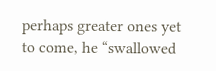perhaps greater ones yet to come, he “swallowed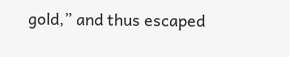gold,” and thus escaped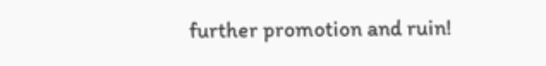further promotion and ruin!